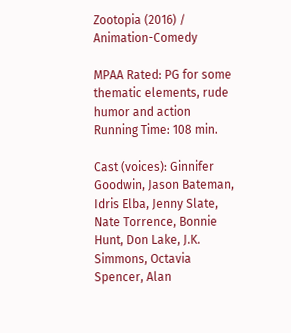Zootopia (2016) / Animation-Comedy

MPAA Rated: PG for some thematic elements, rude humor and action
Running Time: 108 min.

Cast (voices): Ginnifer Goodwin, Jason Bateman, Idris Elba, Jenny Slate, Nate Torrence, Bonnie Hunt, Don Lake, J.K. Simmons, Octavia Spencer, Alan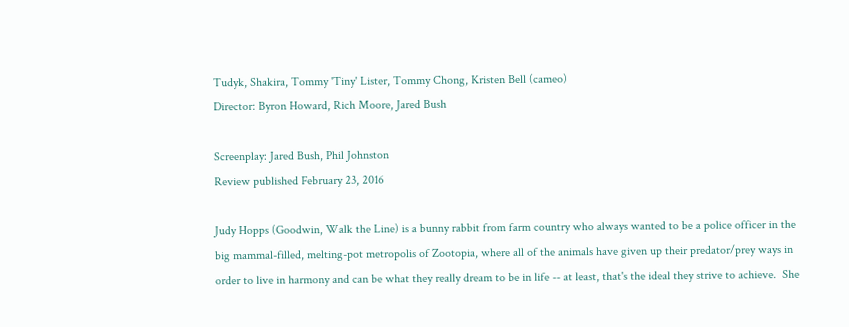Tudyk, Shakira, Tommy 'Tiny' Lister, Tommy Chong, Kristen Bell (cameo)
Director: Byron Howard, Rich Moore, Jared Bush

Screenplay: Jared Bush, Phil Johnston
Review published February 23, 2016

Judy Hopps (Goodwin, Walk the Line) is a bunny rabbit from farm country who always wanted to be a police officer in the big mammal-filled, melting-pot metropolis of Zootopia, where all of the animals have given up their predator/prey ways in order to live in harmony and can be what they really dream to be in life -- at least, that's the ideal they strive to achieve.  She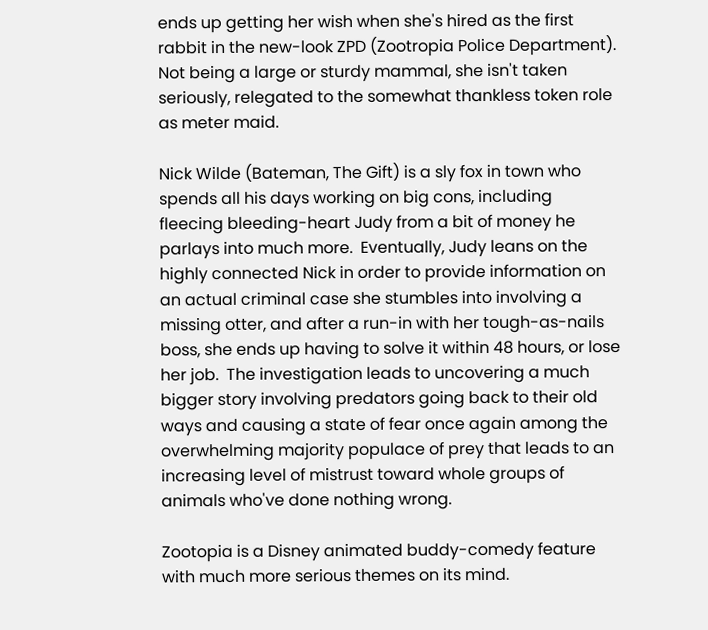ends up getting her wish when she's hired as the first rabbit in the new-look ZPD (Zootropia Police Department).  Not being a large or sturdy mammal, she isn't taken seriously, relegated to the somewhat thankless token role as meter maid.

Nick Wilde (Bateman, The Gift) is a sly fox in town who spends all his days working on big cons, including fleecing bleeding-heart Judy from a bit of money he parlays into much more.  Eventually, Judy leans on the highly connected Nick in order to provide information on an actual criminal case she stumbles into involving a missing otter, and after a run-in with her tough-as-nails boss, she ends up having to solve it within 48 hours, or lose her job.  The investigation leads to uncovering a much bigger story involving predators going back to their old ways and causing a state of fear once again among the overwhelming majority populace of prey that leads to an increasing level of mistrust toward whole groups of animals who've done nothing wrong.

Zootopia is a Disney animated buddy-comedy feature with much more serious themes on its mind.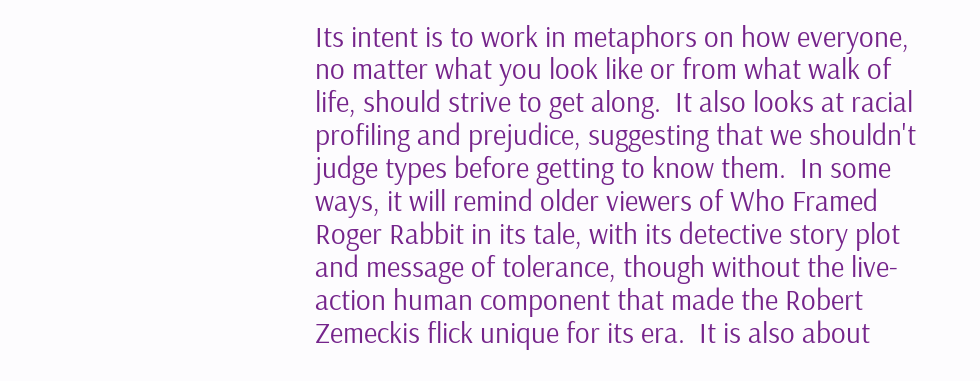Its intent is to work in metaphors on how everyone, no matter what you look like or from what walk of life, should strive to get along.  It also looks at racial profiling and prejudice, suggesting that we shouldn't judge types before getting to know them.  In some ways, it will remind older viewers of Who Framed Roger Rabbit in its tale, with its detective story plot and message of tolerance, though without the live-action human component that made the Robert Zemeckis flick unique for its era.  It is also about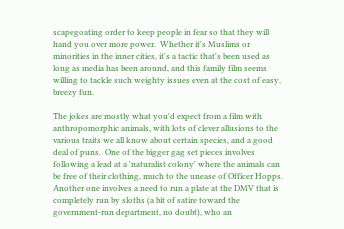scapegoating order to keep people in fear so that they will hand you over more power.  Whether it's Muslims or minorities in the inner cities, it's a tactic that's been used as long as media has been around, and this family film seems willing to tackle such weighty issues even at the cost of easy, breezy fun.

The jokes are mostly what you'd expect from a film with anthropomorphic animals, with lots of clever allusions to the various traits we all know about certain species, and a good deal of puns.  One of the bigger gag set pieces involves following a lead at a 'naturalist colony' where the animals can be free of their clothing, much to the unease of Officer Hopps.  Another one involves a need to run a plate at the DMV that is completely run by sloths (a bit of satire toward the government-run department, no doubt), who an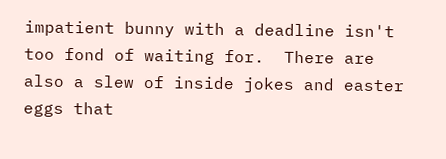impatient bunny with a deadline isn't too fond of waiting for.  There are also a slew of inside jokes and easter eggs that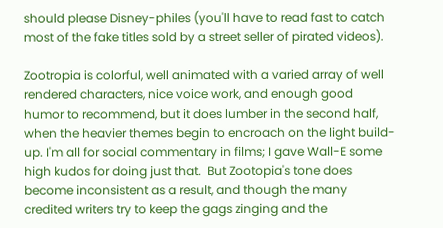should please Disney-philes (you'll have to read fast to catch most of the fake titles sold by a street seller of pirated videos).

Zootropia is colorful, well animated with a varied array of well rendered characters, nice voice work, and enough good humor to recommend, but it does lumber in the second half, when the heavier themes begin to encroach on the light build-up. I'm all for social commentary in films; I gave Wall-E some high kudos for doing just that.  But Zootopia's tone does become inconsistent as a result, and though the many credited writers try to keep the gags zinging and the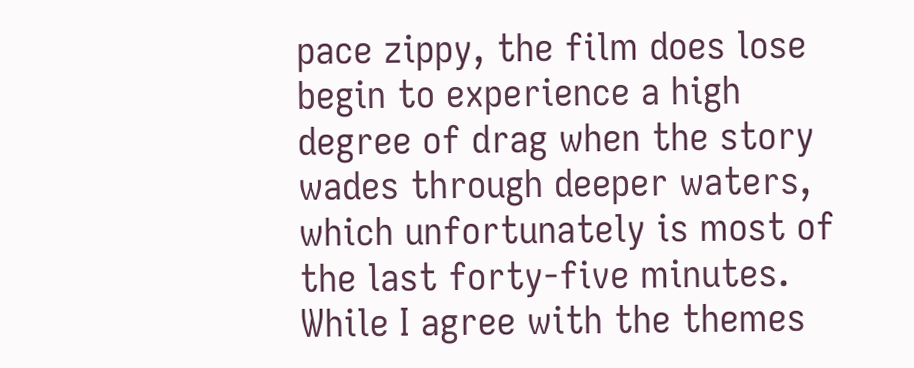pace zippy, the film does lose begin to experience a high degree of drag when the story wades through deeper waters, which unfortunately is most of the last forty-five minutes.  While I agree with the themes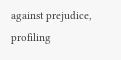against prejudice, profiling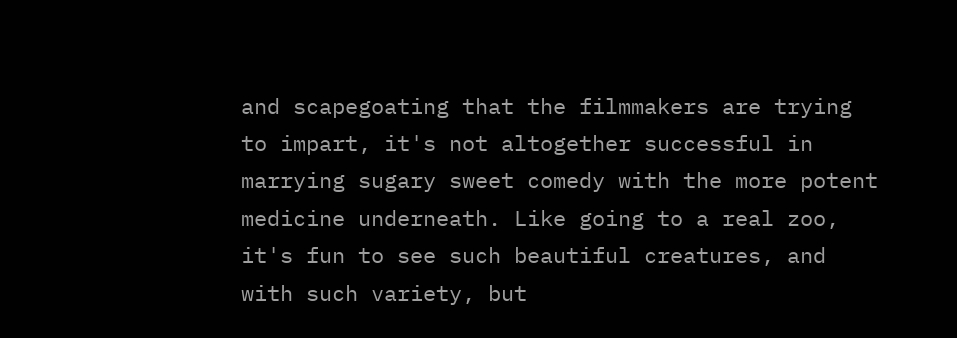and scapegoating that the filmmakers are trying to impart, it's not altogether successful in marrying sugary sweet comedy with the more potent medicine underneath. Like going to a real zoo, it's fun to see such beautiful creatures, and with such variety, but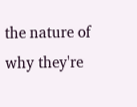the nature of why they're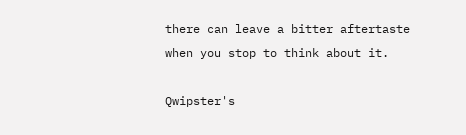there can leave a bitter aftertaste when you stop to think about it.

Qwipster's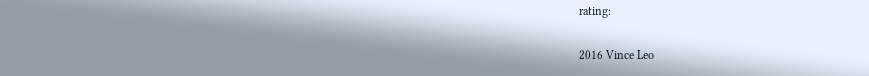rating:

2016 Vince Leo